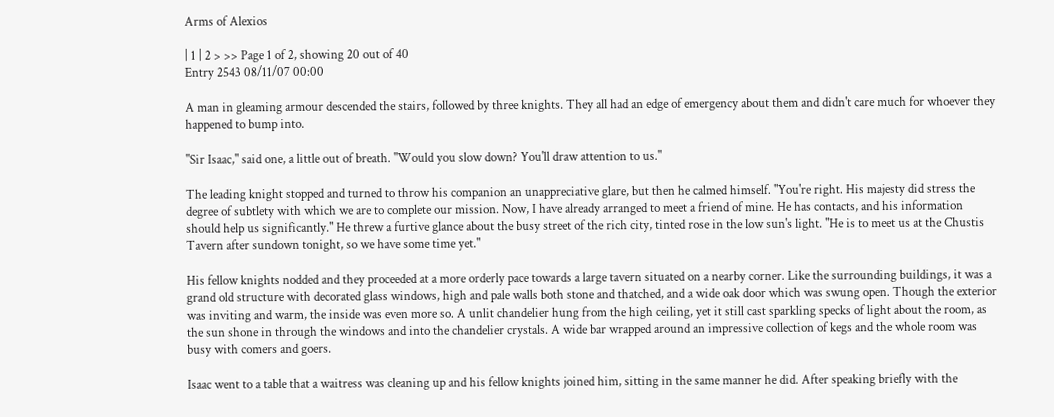Arms of Alexios

| 1 | 2 > >> Page 1 of 2, showing 20 out of 40
Entry 2543 08/11/07 00:00

A man in gleaming armour descended the stairs, followed by three knights. They all had an edge of emergency about them and didn't care much for whoever they happened to bump into.

"Sir Isaac," said one, a little out of breath. "Would you slow down? You'll draw attention to us."

The leading knight stopped and turned to throw his companion an unappreciative glare, but then he calmed himself. "You're right. His majesty did stress the degree of subtlety with which we are to complete our mission. Now, I have already arranged to meet a friend of mine. He has contacts, and his information should help us significantly." He threw a furtive glance about the busy street of the rich city, tinted rose in the low sun's light. "He is to meet us at the Chustis Tavern after sundown tonight, so we have some time yet."

His fellow knights nodded and they proceeded at a more orderly pace towards a large tavern situated on a nearby corner. Like the surrounding buildings, it was a grand old structure with decorated glass windows, high and pale walls both stone and thatched, and a wide oak door which was swung open. Though the exterior was inviting and warm, the inside was even more so. A unlit chandelier hung from the high ceiling, yet it still cast sparkling specks of light about the room, as the sun shone in through the windows and into the chandelier crystals. A wide bar wrapped around an impressive collection of kegs and the whole room was busy with comers and goers.

Isaac went to a table that a waitress was cleaning up and his fellow knights joined him, sitting in the same manner he did. After speaking briefly with the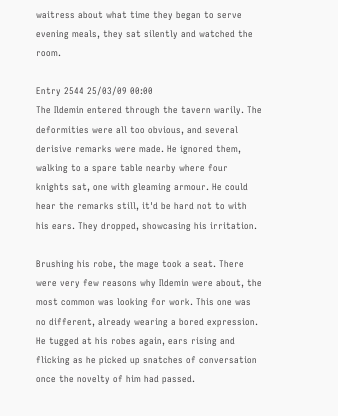waitress about what time they began to serve evening meals, they sat silently and watched the room.

Entry 2544 25/03/09 00:00
The Ildemin entered through the tavern warily. The deformities were all too obvious, and several derisive remarks were made. He ignored them, walking to a spare table nearby where four knights sat, one with gleaming armour. He could hear the remarks still, it'd be hard not to with his ears. They dropped, showcasing his irritation.

Brushing his robe, the mage took a seat. There were very few reasons why Ildemin were about, the most common was looking for work. This one was no different, already wearing a bored expression. He tugged at his robes again, ears rising and flicking as he picked up snatches of conversation once the novelty of him had passed.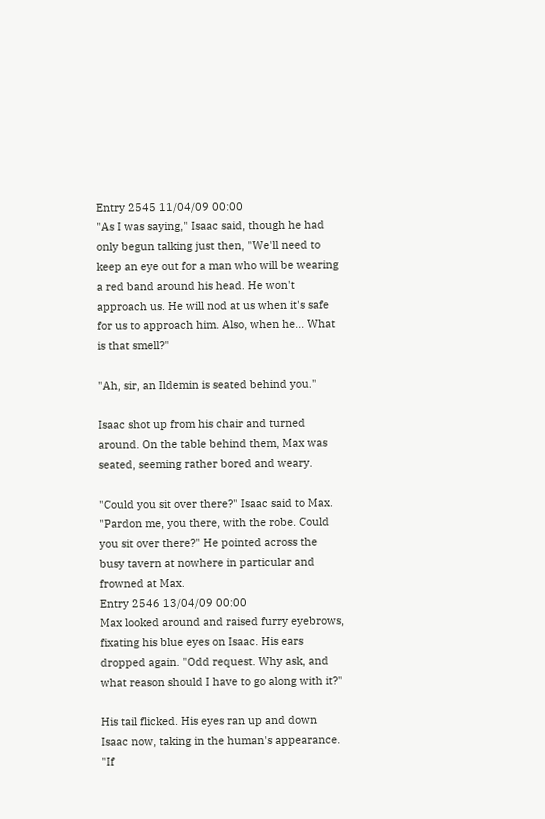Entry 2545 11/04/09 00:00
"As I was saying," Isaac said, though he had only begun talking just then, "We'll need to keep an eye out for a man who will be wearing a red band around his head. He won't approach us. He will nod at us when it's safe for us to approach him. Also, when he... What is that smell?"

"Ah, sir, an Ildemin is seated behind you."

Isaac shot up from his chair and turned around. On the table behind them, Max was seated, seeming rather bored and weary.

"Could you sit over there?" Isaac said to Max. "Pardon me, you there, with the robe. Could you sit over there?" He pointed across the busy tavern at nowhere in particular and frowned at Max.
Entry 2546 13/04/09 00:00
Max looked around and raised furry eyebrows, fixating his blue eyes on Isaac. His ears dropped again. "Odd request. Why ask, and what reason should I have to go along with it?"

His tail flicked. His eyes ran up and down Isaac now, taking in the human's appearance. "If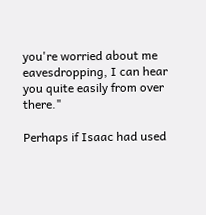you're worried about me eavesdropping, I can hear you quite easily from over there."

Perhaps if Isaac had used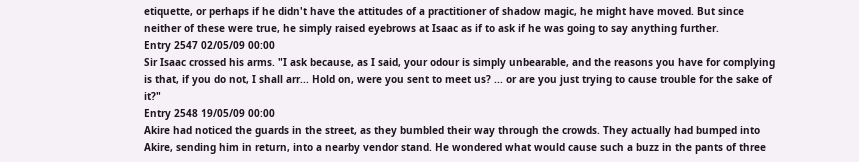etiquette, or perhaps if he didn't have the attitudes of a practitioner of shadow magic, he might have moved. But since neither of these were true, he simply raised eyebrows at Isaac as if to ask if he was going to say anything further.
Entry 2547 02/05/09 00:00
Sir Isaac crossed his arms. "I ask because, as I said, your odour is simply unbearable, and the reasons you have for complying is that, if you do not, I shall arr... Hold on, were you sent to meet us? ... or are you just trying to cause trouble for the sake of it?"
Entry 2548 19/05/09 00:00
Akire had noticed the guards in the street, as they bumbled their way through the crowds. They actually had bumped into Akire, sending him in return, into a nearby vendor stand. He wondered what would cause such a buzz in the pants of three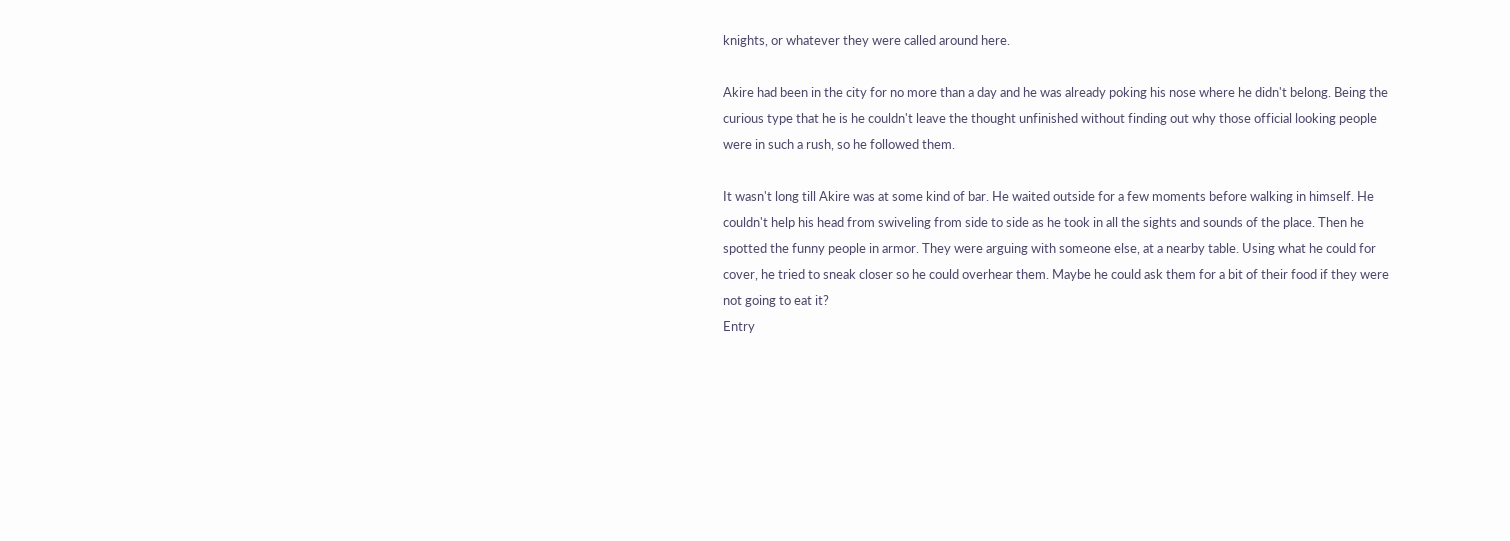knights, or whatever they were called around here.

Akire had been in the city for no more than a day and he was already poking his nose where he didn't belong. Being the curious type that he is he couldn't leave the thought unfinished without finding out why those official looking people were in such a rush, so he followed them.

It wasn't long till Akire was at some kind of bar. He waited outside for a few moments before walking in himself. He couldn't help his head from swiveling from side to side as he took in all the sights and sounds of the place. Then he spotted the funny people in armor. They were arguing with someone else, at a nearby table. Using what he could for cover, he tried to sneak closer so he could overhear them. Maybe he could ask them for a bit of their food if they were not going to eat it?
Entry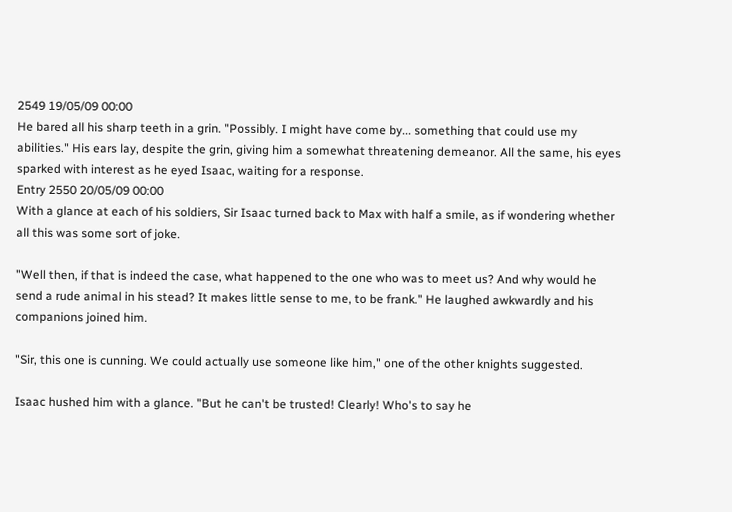2549 19/05/09 00:00
He bared all his sharp teeth in a grin. "Possibly. I might have come by... something that could use my abilities." His ears lay, despite the grin, giving him a somewhat threatening demeanor. All the same, his eyes sparked with interest as he eyed Isaac, waiting for a response.
Entry 2550 20/05/09 00:00
With a glance at each of his soldiers, Sir Isaac turned back to Max with half a smile, as if wondering whether all this was some sort of joke.

"Well then, if that is indeed the case, what happened to the one who was to meet us? And why would he send a rude animal in his stead? It makes little sense to me, to be frank." He laughed awkwardly and his companions joined him.

"Sir, this one is cunning. We could actually use someone like him," one of the other knights suggested.

Isaac hushed him with a glance. "But he can't be trusted! Clearly! Who's to say he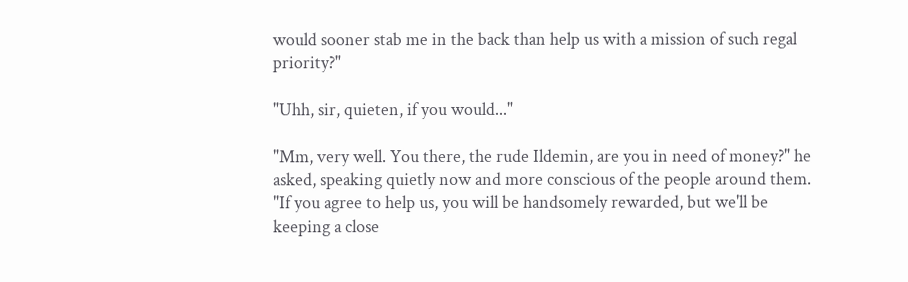would sooner stab me in the back than help us with a mission of such regal priority?"

"Uhh, sir, quieten, if you would..."

"Mm, very well. You there, the rude Ildemin, are you in need of money?" he asked, speaking quietly now and more conscious of the people around them. "If you agree to help us, you will be handsomely rewarded, but we'll be keeping a close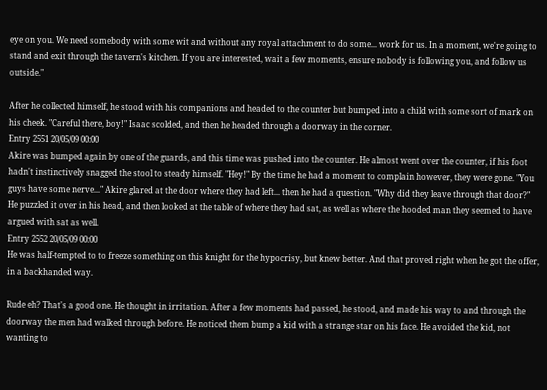eye on you. We need somebody with some wit and without any royal attachment to do some... work for us. In a moment, we're going to stand and exit through the tavern's kitchen. If you are interested, wait a few moments, ensure nobody is following you, and follow us outside."

After he collected himself, he stood with his companions and headed to the counter but bumped into a child with some sort of mark on his cheek. "Careful there, boy!" Isaac scolded, and then he headed through a doorway in the corner.
Entry 2551 20/05/09 00:00
Akire was bumped again by one of the guards, and this time was pushed into the counter. He almost went over the counter, if his foot hadn't instinctively snagged the stool to steady himself. "Hey!" By the time he had a moment to complain however, they were gone. "You guys have some nerve..." Akire glared at the door where they had left... then he had a question. "Why did they leave through that door?" He puzzled it over in his head, and then looked at the table of where they had sat, as well as where the hooded man they seemed to have argued with sat as well.
Entry 2552 20/05/09 00:00
He was half-tempted to to freeze something on this knight for the hypocrisy, but knew better. And that proved right when he got the offer, in a backhanded way.

Rude eh? That's a good one. He thought in irritation. After a few moments had passed, he stood, and made his way to and through the doorway the men had walked through before. He noticed them bump a kid with a strange star on his face. He avoided the kid, not wanting to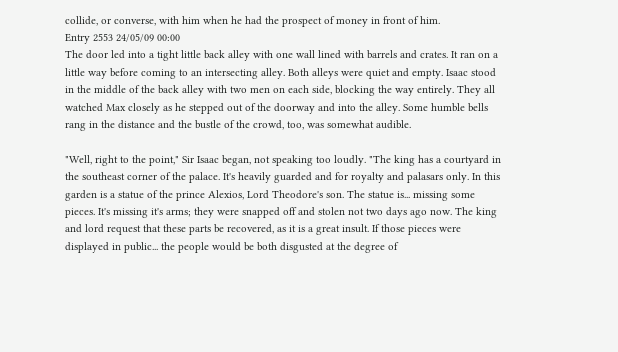collide, or converse, with him when he had the prospect of money in front of him.
Entry 2553 24/05/09 00:00
The door led into a tight little back alley with one wall lined with barrels and crates. It ran on a little way before coming to an intersecting alley. Both alleys were quiet and empty. Isaac stood in the middle of the back alley with two men on each side, blocking the way entirely. They all watched Max closely as he stepped out of the doorway and into the alley. Some humble bells rang in the distance and the bustle of the crowd, too, was somewhat audible.

"Well, right to the point," Sir Isaac began, not speaking too loudly. "The king has a courtyard in the southeast corner of the palace. It's heavily guarded and for royalty and palasars only. In this garden is a statue of the prince Alexios, Lord Theodore's son. The statue is... missing some pieces. It's missing it's arms; they were snapped off and stolen not two days ago now. The king and lord request that these parts be recovered, as it is a great insult. If those pieces were displayed in public... the people would be both disgusted at the degree of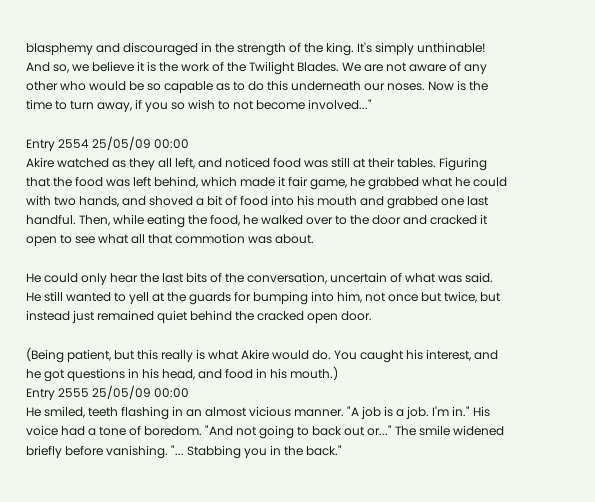blasphemy and discouraged in the strength of the king. It's simply unthinable! And so, we believe it is the work of the Twilight Blades. We are not aware of any other who would be so capable as to do this underneath our noses. Now is the time to turn away, if you so wish to not become involved..."

Entry 2554 25/05/09 00:00
Akire watched as they all left, and noticed food was still at their tables. Figuring that the food was left behind, which made it fair game, he grabbed what he could with two hands, and shoved a bit of food into his mouth and grabbed one last handful. Then, while eating the food, he walked over to the door and cracked it open to see what all that commotion was about.

He could only hear the last bits of the conversation, uncertain of what was said. He still wanted to yell at the guards for bumping into him, not once but twice, but instead just remained quiet behind the cracked open door.

(Being patient, but this really is what Akire would do. You caught his interest, and he got questions in his head, and food in his mouth.)
Entry 2555 25/05/09 00:00
He smiled, teeth flashing in an almost vicious manner. "A job is a job. I'm in." His voice had a tone of boredom. "And not going to back out or..." The smile widened briefly before vanishing. "... Stabbing you in the back."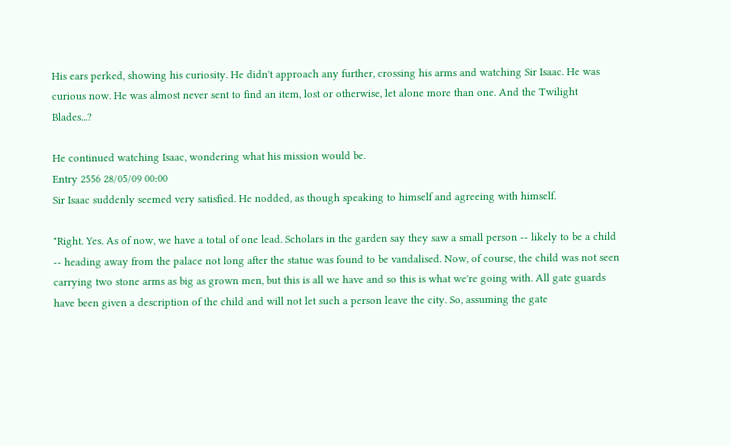His ears perked, showing his curiosity. He didn't approach any further, crossing his arms and watching Sir Isaac. He was curious now. He was almost never sent to find an item, lost or otherwise, let alone more than one. And the Twilight Blades...?

He continued watching Isaac, wondering what his mission would be.
Entry 2556 28/05/09 00:00
Sir Isaac suddenly seemed very satisfied. He nodded, as though speaking to himself and agreeing with himself.

"Right. Yes. As of now, we have a total of one lead. Scholars in the garden say they saw a small person -- likely to be a child -- heading away from the palace not long after the statue was found to be vandalised. Now, of course, the child was not seen carrying two stone arms as big as grown men, but this is all we have and so this is what we're going with. All gate guards have been given a description of the child and will not let such a person leave the city. So, assuming the gate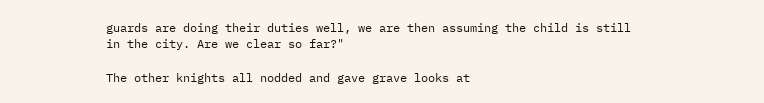guards are doing their duties well, we are then assuming the child is still in the city. Are we clear so far?"

The other knights all nodded and gave grave looks at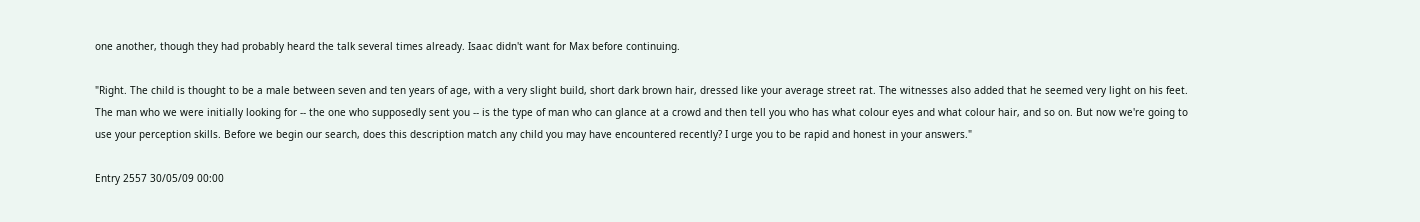one another, though they had probably heard the talk several times already. Isaac didn't want for Max before continuing.

"Right. The child is thought to be a male between seven and ten years of age, with a very slight build, short dark brown hair, dressed like your average street rat. The witnesses also added that he seemed very light on his feet. The man who we were initially looking for -- the one who supposedly sent you -- is the type of man who can glance at a crowd and then tell you who has what colour eyes and what colour hair, and so on. But now we're going to use your perception skills. Before we begin our search, does this description match any child you may have encountered recently? I urge you to be rapid and honest in your answers."

Entry 2557 30/05/09 00:00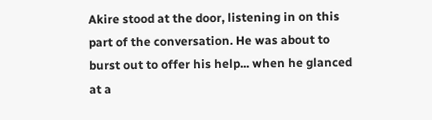Akire stood at the door, listening in on this part of the conversation. He was about to burst out to offer his help... when he glanced at a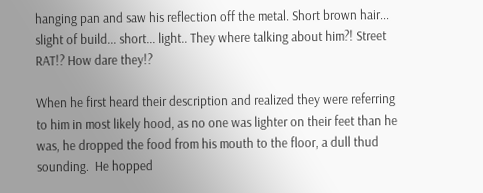hanging pan and saw his reflection off the metal. Short brown hair... slight of build... short... light.. They where talking about him?! Street RAT!? How dare they!?

When he first heard their description and realized they were referring to him in most likely hood, as no one was lighter on their feet than he was, he dropped the food from his mouth to the floor, a dull thud sounding.  He hopped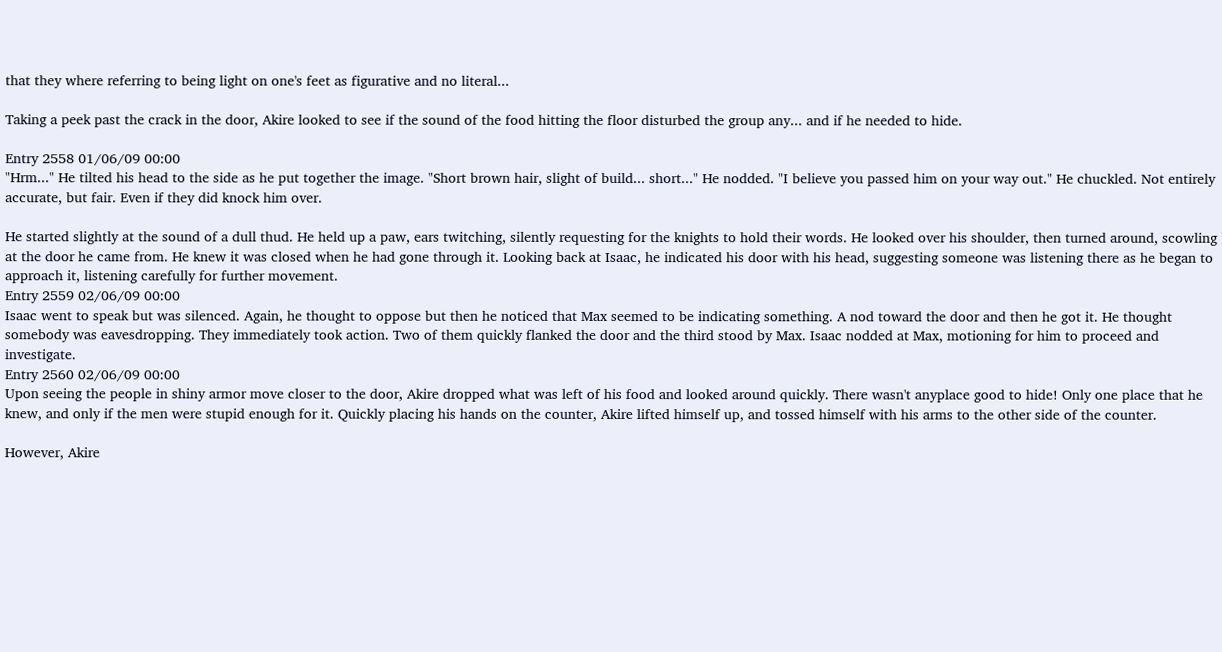that they where referring to being light on one's feet as figurative and no literal...

Taking a peek past the crack in the door, Akire looked to see if the sound of the food hitting the floor disturbed the group any... and if he needed to hide.

Entry 2558 01/06/09 00:00
"Hrm..." He tilted his head to the side as he put together the image. "Short brown hair, slight of build... short..." He nodded. "I believe you passed him on your way out." He chuckled. Not entirely accurate, but fair. Even if they did knock him over.

He started slightly at the sound of a dull thud. He held up a paw, ears twitching, silently requesting for the knights to hold their words. He looked over his shoulder, then turned around, scowling at the door he came from. He knew it was closed when he had gone through it. Looking back at Isaac, he indicated his door with his head, suggesting someone was listening there as he began to approach it, listening carefully for further movement.
Entry 2559 02/06/09 00:00
Isaac went to speak but was silenced. Again, he thought to oppose but then he noticed that Max seemed to be indicating something. A nod toward the door and then he got it. He thought somebody was eavesdropping. They immediately took action. Two of them quickly flanked the door and the third stood by Max. Isaac nodded at Max, motioning for him to proceed and investigate.
Entry 2560 02/06/09 00:00
Upon seeing the people in shiny armor move closer to the door, Akire dropped what was left of his food and looked around quickly. There wasn't anyplace good to hide! Only one place that he knew, and only if the men were stupid enough for it. Quickly placing his hands on the counter, Akire lifted himself up, and tossed himself with his arms to the other side of the counter.

However, Akire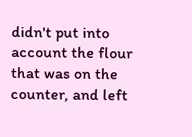didn't put into account the flour that was on the counter, and left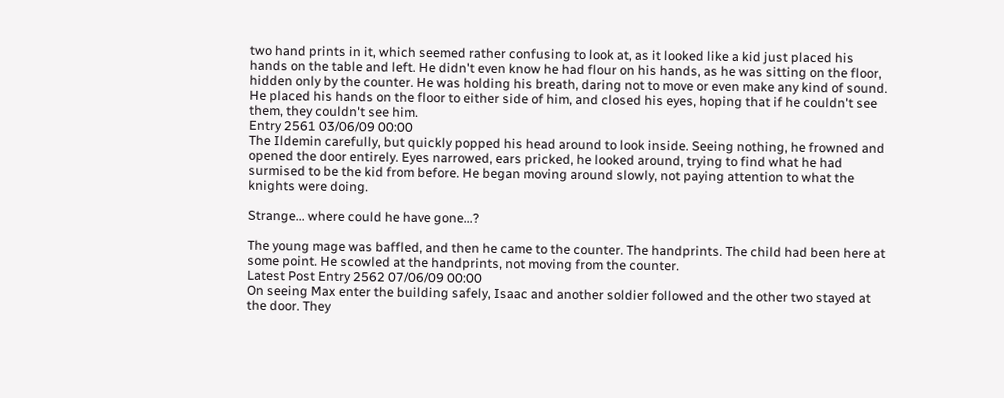two hand prints in it, which seemed rather confusing to look at, as it looked like a kid just placed his hands on the table and left. He didn't even know he had flour on his hands, as he was sitting on the floor, hidden only by the counter. He was holding his breath, daring not to move or even make any kind of sound. He placed his hands on the floor to either side of him, and closed his eyes, hoping that if he couldn't see them, they couldn't see him.
Entry 2561 03/06/09 00:00
The Ildemin carefully, but quickly popped his head around to look inside. Seeing nothing, he frowned and opened the door entirely. Eyes narrowed, ears pricked, he looked around, trying to find what he had surmised to be the kid from before. He began moving around slowly, not paying attention to what the knights were doing.

Strange... where could he have gone...?

The young mage was baffled, and then he came to the counter. The handprints. The child had been here at some point. He scowled at the handprints, not moving from the counter.
Latest Post Entry 2562 07/06/09 00:00
On seeing Max enter the building safely, Isaac and another soldier followed and the other two stayed at the door. They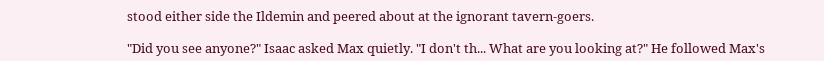stood either side the Ildemin and peered about at the ignorant tavern-goers.

"Did you see anyone?" Isaac asked Max quietly. "I don't th... What are you looking at?" He followed Max's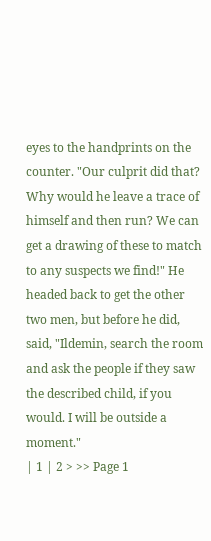eyes to the handprints on the counter. "Our culprit did that? Why would he leave a trace of himself and then run? We can get a drawing of these to match to any suspects we find!" He headed back to get the other two men, but before he did, said, "Ildemin, search the room and ask the people if they saw the described child, if you would. I will be outside a moment."
| 1 | 2 > >> Page 1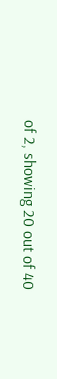of 2, showing 20 out of 40